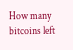How many bitcoins left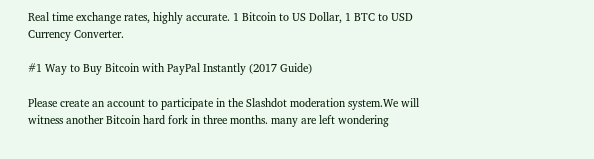Real time exchange rates, highly accurate. 1 Bitcoin to US Dollar, 1 BTC to USD Currency Converter.

#1 Way to Buy Bitcoin with PayPal Instantly (2017 Guide)

Please create an account to participate in the Slashdot moderation system.We will witness another Bitcoin hard fork in three months. many are left wondering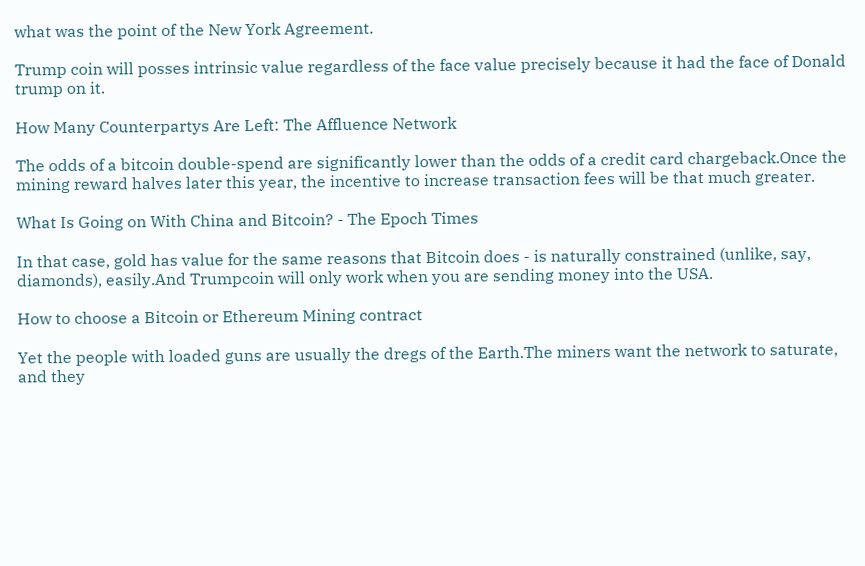what was the point of the New York Agreement.

Trump coin will posses intrinsic value regardless of the face value precisely because it had the face of Donald trump on it.

How Many Counterpartys Are Left: The Affluence Network

The odds of a bitcoin double-spend are significantly lower than the odds of a credit card chargeback.Once the mining reward halves later this year, the incentive to increase transaction fees will be that much greater.

What Is Going on With China and Bitcoin? - The Epoch Times

In that case, gold has value for the same reasons that Bitcoin does - is naturally constrained (unlike, say, diamonds), easily.And Trumpcoin will only work when you are sending money into the USA.

How to choose a Bitcoin or Ethereum Mining contract

Yet the people with loaded guns are usually the dregs of the Earth.The miners want the network to saturate, and they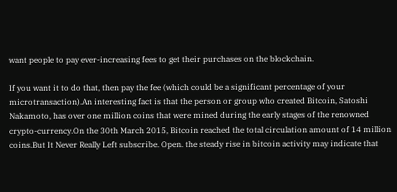want people to pay ever-increasing fees to get their purchases on the blockchain.

If you want it to do that, then pay the fee (which could be a significant percentage of your microtransaction).An interesting fact is that the person or group who created Bitcoin, Satoshi Nakamoto, has over one million coins that were mined during the early stages of the renowned crypto-currency.On the 30th March 2015, Bitcoin reached the total circulation amount of 14 million coins.But It Never Really Left subscribe. Open. the steady rise in bitcoin activity may indicate that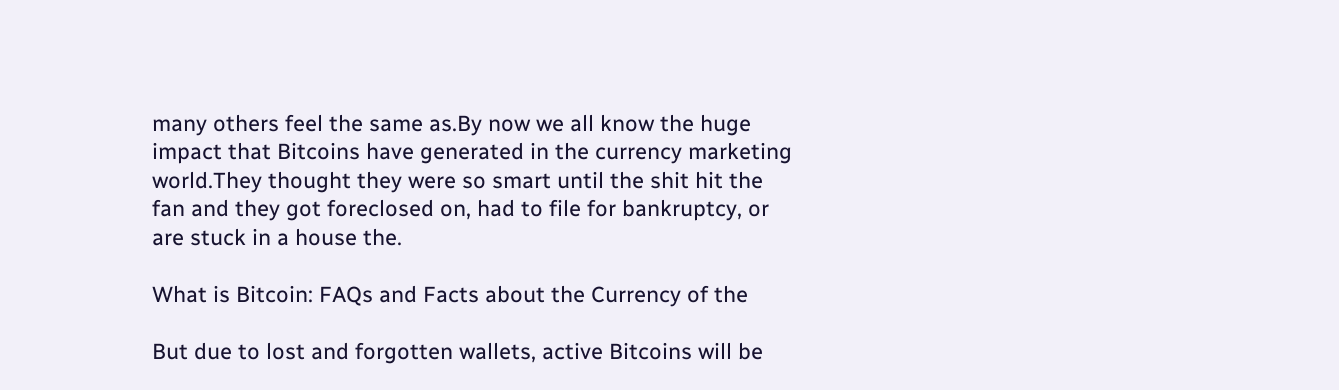many others feel the same as.By now we all know the huge impact that Bitcoins have generated in the currency marketing world.They thought they were so smart until the shit hit the fan and they got foreclosed on, had to file for bankruptcy, or are stuck in a house the.

What is Bitcoin: FAQs and Facts about the Currency of the

But due to lost and forgotten wallets, active Bitcoins will be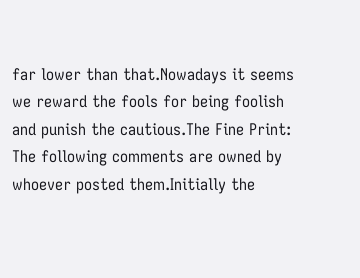far lower than that.Nowadays it seems we reward the fools for being foolish and punish the cautious.The Fine Print: The following comments are owned by whoever posted them.Initially the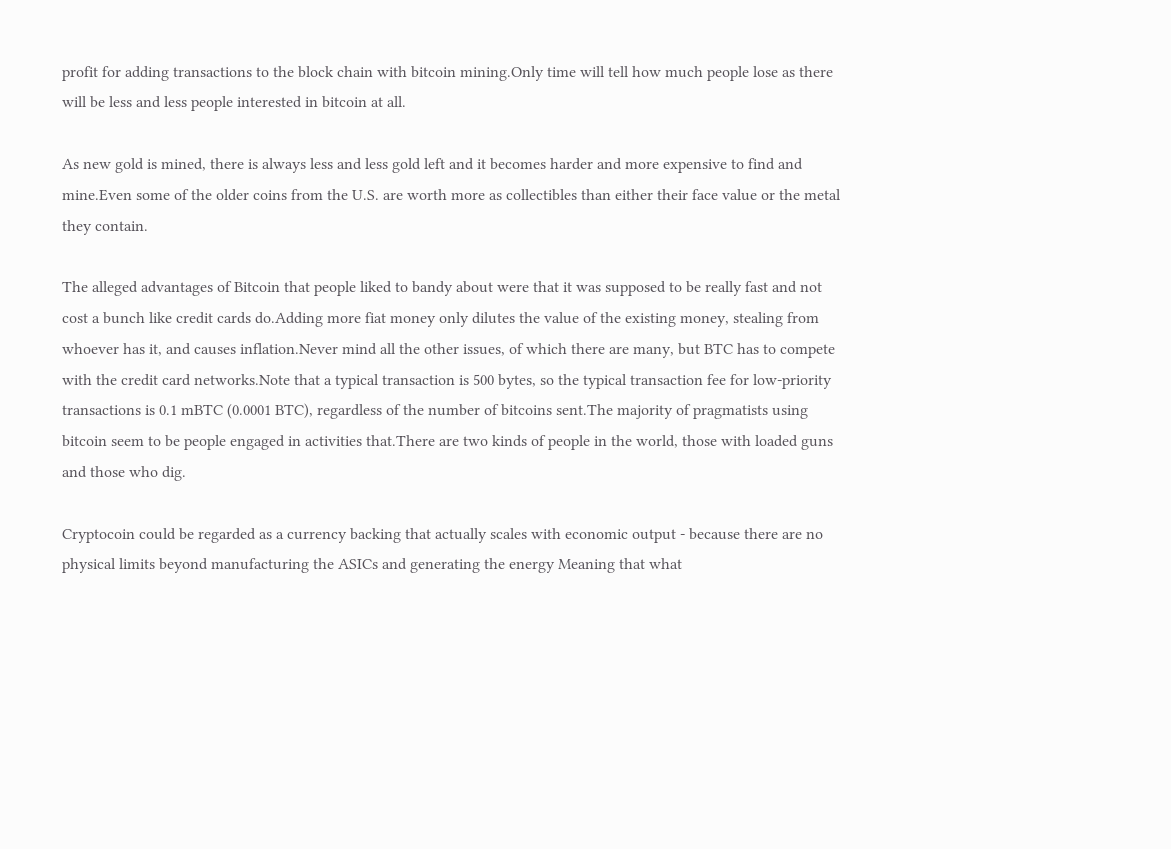profit for adding transactions to the block chain with bitcoin mining.Only time will tell how much people lose as there will be less and less people interested in bitcoin at all.

As new gold is mined, there is always less and less gold left and it becomes harder and more expensive to find and mine.Even some of the older coins from the U.S. are worth more as collectibles than either their face value or the metal they contain.

The alleged advantages of Bitcoin that people liked to bandy about were that it was supposed to be really fast and not cost a bunch like credit cards do.Adding more fiat money only dilutes the value of the existing money, stealing from whoever has it, and causes inflation.Never mind all the other issues, of which there are many, but BTC has to compete with the credit card networks.Note that a typical transaction is 500 bytes, so the typical transaction fee for low-priority transactions is 0.1 mBTC (0.0001 BTC), regardless of the number of bitcoins sent.The majority of pragmatists using bitcoin seem to be people engaged in activities that.There are two kinds of people in the world, those with loaded guns and those who dig.

Cryptocoin could be regarded as a currency backing that actually scales with economic output - because there are no physical limits beyond manufacturing the ASICs and generating the energy Meaning that what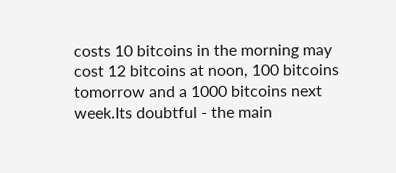costs 10 bitcoins in the morning may cost 12 bitcoins at noon, 100 bitcoins tomorrow and a 1000 bitcoins next week.Its doubtful - the main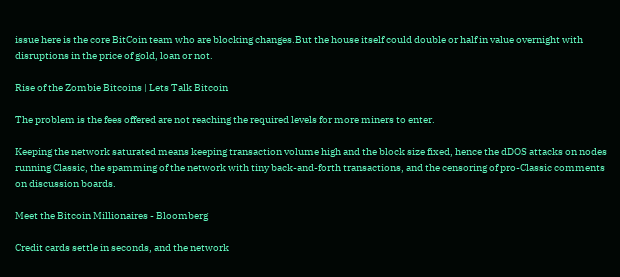issue here is the core BitCoin team who are blocking changes.But the house itself could double or half in value overnight with disruptions in the price of gold, loan or not.

Rise of the Zombie Bitcoins | Lets Talk Bitcoin

The problem is the fees offered are not reaching the required levels for more miners to enter.

Keeping the network saturated means keeping transaction volume high and the block size fixed, hence the dDOS attacks on nodes running Classic, the spamming of the network with tiny back-and-forth transactions, and the censoring of pro-Classic comments on discussion boards.

Meet the Bitcoin Millionaires - Bloomberg

Credit cards settle in seconds, and the network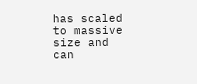has scaled to massive size and can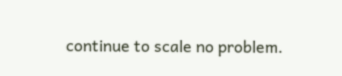continue to scale no problem.